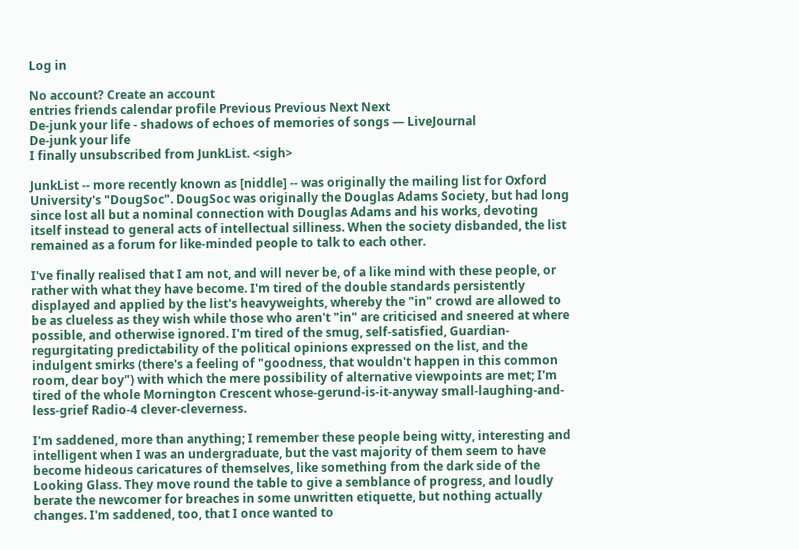Log in

No account? Create an account
entries friends calendar profile Previous Previous Next Next
De-junk your life - shadows of echoes of memories of songs — LiveJournal
De-junk your life
I finally unsubscribed from JunkList. <sigh>

JunkList -- more recently known as [niddle] -- was originally the mailing list for Oxford University's "DougSoc". DougSoc was originally the Douglas Adams Society, but had long since lost all but a nominal connection with Douglas Adams and his works, devoting itself instead to general acts of intellectual silliness. When the society disbanded, the list remained as a forum for like-minded people to talk to each other.

I've finally realised that I am not, and will never be, of a like mind with these people, or rather with what they have become. I'm tired of the double standards persistently displayed and applied by the list's heavyweights, whereby the "in" crowd are allowed to be as clueless as they wish while those who aren't "in" are criticised and sneered at where possible, and otherwise ignored. I'm tired of the smug, self-satisfied, Guardian-regurgitating predictability of the political opinions expressed on the list, and the indulgent smirks (there's a feeling of "goodness, that wouldn't happen in this common room, dear boy") with which the mere possibility of alternative viewpoints are met; I'm tired of the whole Mornington Crescent whose-gerund-is-it-anyway small-laughing-and-less-grief Radio-4 clever-cleverness.

I'm saddened, more than anything; I remember these people being witty, interesting and intelligent when I was an undergraduate, but the vast majority of them seem to have become hideous caricatures of themselves, like something from the dark side of the Looking Glass. They move round the table to give a semblance of progress, and loudly berate the newcomer for breaches in some unwritten etiquette, but nothing actually changes. I'm saddened, too, that I once wanted to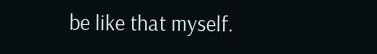be like that myself.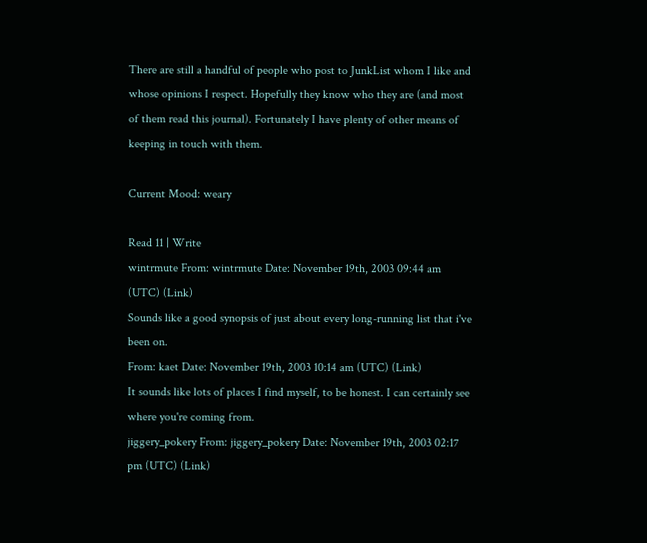There are still a handful of people who post to JunkList whom I like and whose opinions I respect. Hopefully they know who they are (and most of them read this journal). Fortunately I have plenty of other means of keeping in touch with them.

Current Mood: weary

Read 11 | Write
wintrmute From: wintrmute Date: November 19th, 2003 09:44 am (UTC) (Link)
Sounds like a good synopsis of just about every long-running list that i've been on.
From: kaet Date: November 19th, 2003 10:14 am (UTC) (Link)
It sounds like lots of places I find myself, to be honest. I can certainly see where you're coming from.
jiggery_pokery From: jiggery_pokery Date: November 19th, 2003 02:17 pm (UTC) (Link)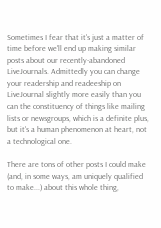Sometimes I fear that it's just a matter of time before we'll end up making similar posts about our recently-abandoned LiveJournals. Admittedly you can change your readership and readeeship on LiveJournal slightly more easily than you can the constituency of things like mailing lists or newsgroups, which is a definite plus, but it's a human phenomenon at heart, not a technological one.

There are tons of other posts I could make (and, in some ways, am uniquely qualified to make...) about this whole thing,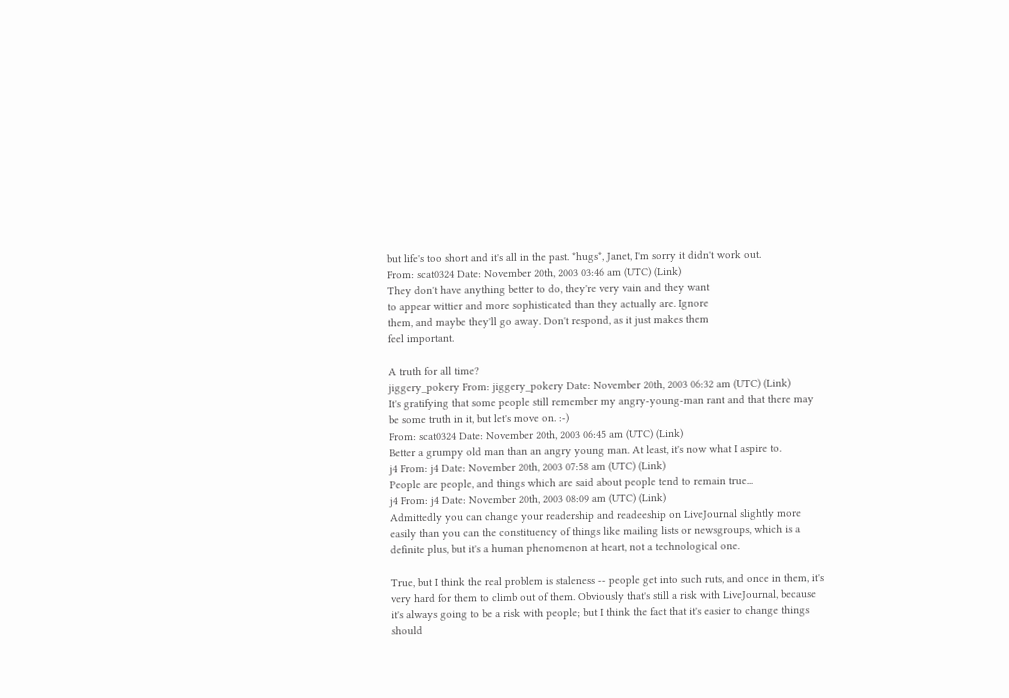but life's too short and it's all in the past. *hugs*, Janet, I'm sorry it didn't work out.
From: scat0324 Date: November 20th, 2003 03:46 am (UTC) (Link)
They don't have anything better to do, they're very vain and they want
to appear wittier and more sophisticated than they actually are. Ignore
them, and maybe they'll go away. Don't respond, as it just makes them
feel important.

A truth for all time?
jiggery_pokery From: jiggery_pokery Date: November 20th, 2003 06:32 am (UTC) (Link)
It's gratifying that some people still remember my angry-young-man rant and that there may be some truth in it, but let's move on. :-)
From: scat0324 Date: November 20th, 2003 06:45 am (UTC) (Link)
Better a grumpy old man than an angry young man. At least, it's now what I aspire to.
j4 From: j4 Date: November 20th, 2003 07:58 am (UTC) (Link)
People are people, and things which are said about people tend to remain true...
j4 From: j4 Date: November 20th, 2003 08:09 am (UTC) (Link)
Admittedly you can change your readership and readeeship on LiveJournal slightly more easily than you can the constituency of things like mailing lists or newsgroups, which is a definite plus, but it's a human phenomenon at heart, not a technological one.

True, but I think the real problem is staleness -- people get into such ruts, and once in them, it's very hard for them to climb out of them. Obviously that's still a risk with LiveJournal, because it's always going to be a risk with people; but I think the fact that it's easier to change things should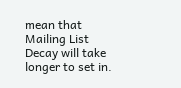mean that Mailing List Decay will take longer to set in.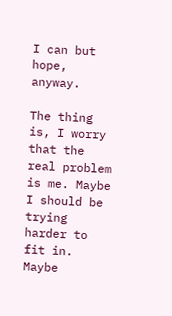I can but hope, anyway.

The thing is, I worry that the real problem is me. Maybe I should be trying harder to fit in. Maybe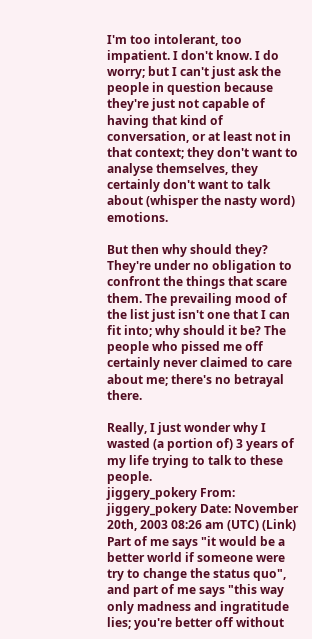I'm too intolerant, too impatient. I don't know. I do worry; but I can't just ask the people in question because they're just not capable of having that kind of conversation, or at least not in that context; they don't want to analyse themselves, they certainly don't want to talk about (whisper the nasty word) emotions.

But then why should they? They're under no obligation to confront the things that scare them. The prevailing mood of the list just isn't one that I can fit into; why should it be? The people who pissed me off certainly never claimed to care about me; there's no betrayal there.

Really, I just wonder why I wasted (a portion of) 3 years of my life trying to talk to these people.
jiggery_pokery From: jiggery_pokery Date: November 20th, 2003 08:26 am (UTC) (Link)
Part of me says "it would be a better world if someone were try to change the status quo", and part of me says "this way only madness and ingratitude lies; you're better off without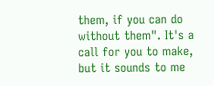them, if you can do without them". It's a call for you to make, but it sounds to me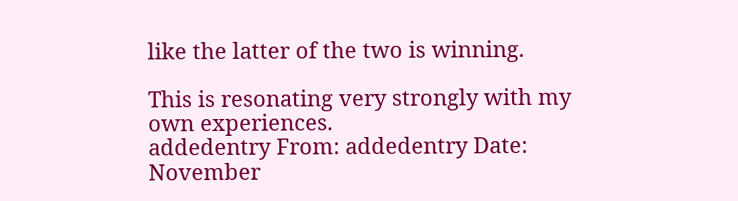like the latter of the two is winning.

This is resonating very strongly with my own experiences.
addedentry From: addedentry Date: November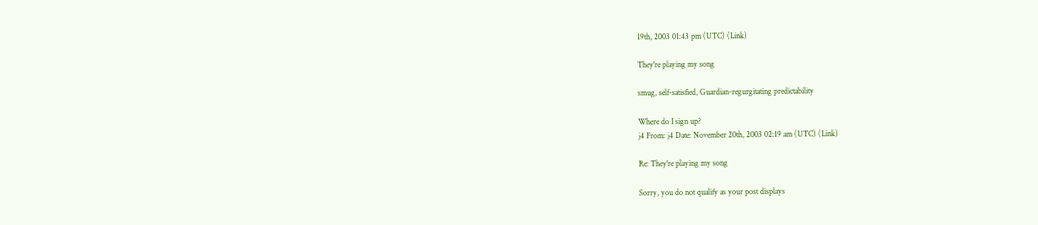19th, 2003 01:43 pm (UTC) (Link)

They're playing my song

smug, self-satisfied, Guardian-regurgitating predictability

Where do I sign up?
j4 From: j4 Date: November 20th, 2003 02:19 am (UTC) (Link)

Re: They're playing my song

Sorry, you do not qualify as your post displays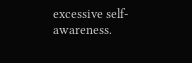excessive self-awareness.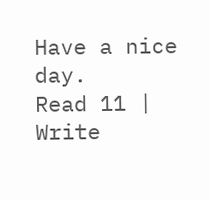Have a nice day.
Read 11 | Write